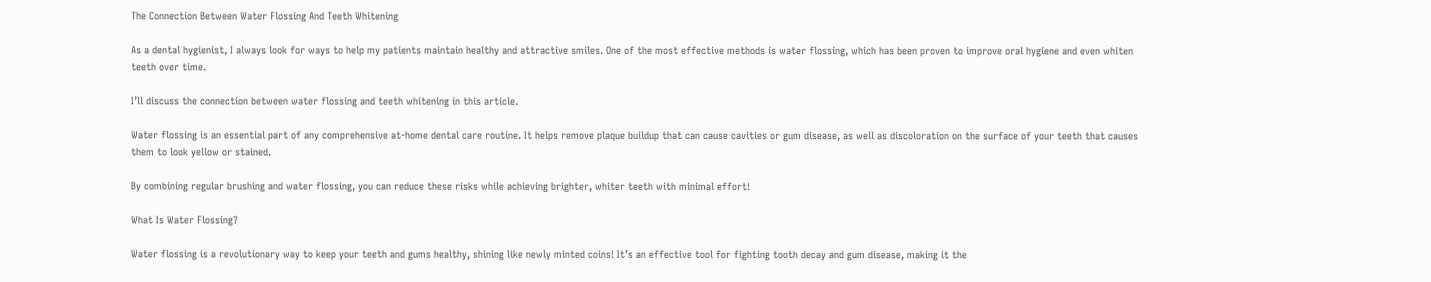The Connection Between Water Flossing And Teeth Whitening

As a dental hygienist, I always look for ways to help my patients maintain healthy and attractive smiles. One of the most effective methods is water flossing, which has been proven to improve oral hygiene and even whiten teeth over time.

I’ll discuss the connection between water flossing and teeth whitening in this article.

Water flossing is an essential part of any comprehensive at-home dental care routine. It helps remove plaque buildup that can cause cavities or gum disease, as well as discoloration on the surface of your teeth that causes them to look yellow or stained.

By combining regular brushing and water flossing, you can reduce these risks while achieving brighter, whiter teeth with minimal effort!

What Is Water Flossing?

Water flossing is a revolutionary way to keep your teeth and gums healthy, shining like newly minted coins! It’s an effective tool for fighting tooth decay and gum disease, making it the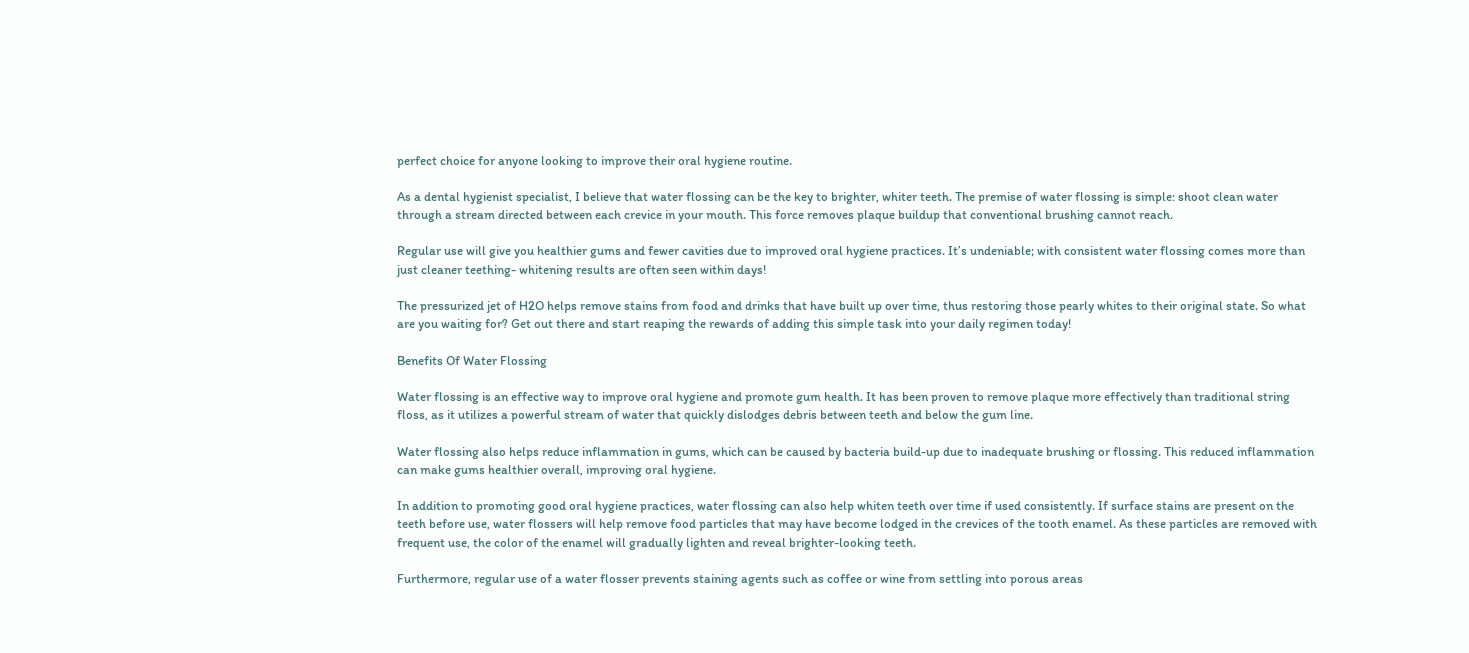perfect choice for anyone looking to improve their oral hygiene routine.

As a dental hygienist specialist, I believe that water flossing can be the key to brighter, whiter teeth. The premise of water flossing is simple: shoot clean water through a stream directed between each crevice in your mouth. This force removes plaque buildup that conventional brushing cannot reach.

Regular use will give you healthier gums and fewer cavities due to improved oral hygiene practices. It’s undeniable; with consistent water flossing comes more than just cleaner teething- whitening results are often seen within days!

The pressurized jet of H2O helps remove stains from food and drinks that have built up over time, thus restoring those pearly whites to their original state. So what are you waiting for? Get out there and start reaping the rewards of adding this simple task into your daily regimen today!

Benefits Of Water Flossing

Water flossing is an effective way to improve oral hygiene and promote gum health. It has been proven to remove plaque more effectively than traditional string floss, as it utilizes a powerful stream of water that quickly dislodges debris between teeth and below the gum line.

Water flossing also helps reduce inflammation in gums, which can be caused by bacteria build-up due to inadequate brushing or flossing. This reduced inflammation can make gums healthier overall, improving oral hygiene.

In addition to promoting good oral hygiene practices, water flossing can also help whiten teeth over time if used consistently. If surface stains are present on the teeth before use, water flossers will help remove food particles that may have become lodged in the crevices of the tooth enamel. As these particles are removed with frequent use, the color of the enamel will gradually lighten and reveal brighter-looking teeth.

Furthermore, regular use of a water flosser prevents staining agents such as coffee or wine from settling into porous areas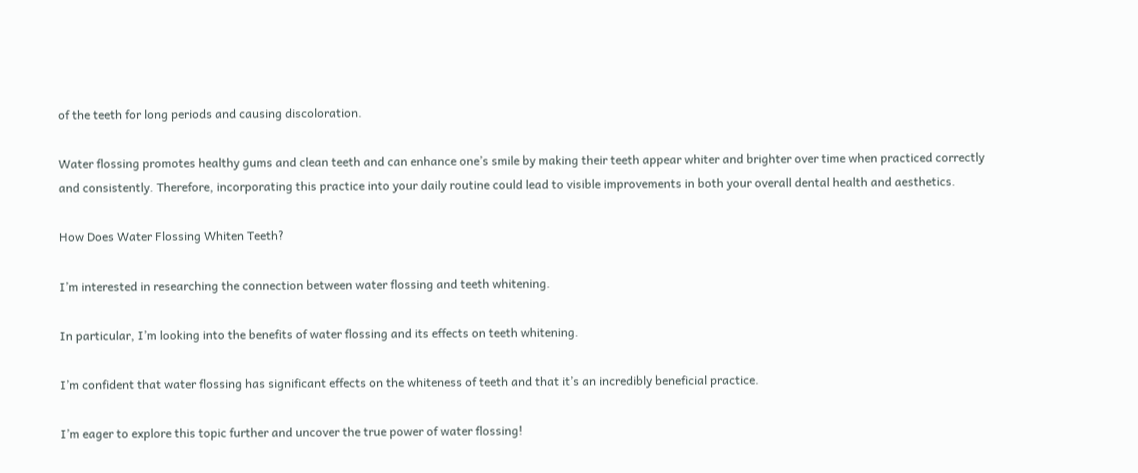of the teeth for long periods and causing discoloration.

Water flossing promotes healthy gums and clean teeth and can enhance one’s smile by making their teeth appear whiter and brighter over time when practiced correctly and consistently. Therefore, incorporating this practice into your daily routine could lead to visible improvements in both your overall dental health and aesthetics.

How Does Water Flossing Whiten Teeth?

I’m interested in researching the connection between water flossing and teeth whitening.

In particular, I’m looking into the benefits of water flossing and its effects on teeth whitening.

I’m confident that water flossing has significant effects on the whiteness of teeth and that it’s an incredibly beneficial practice.

I’m eager to explore this topic further and uncover the true power of water flossing!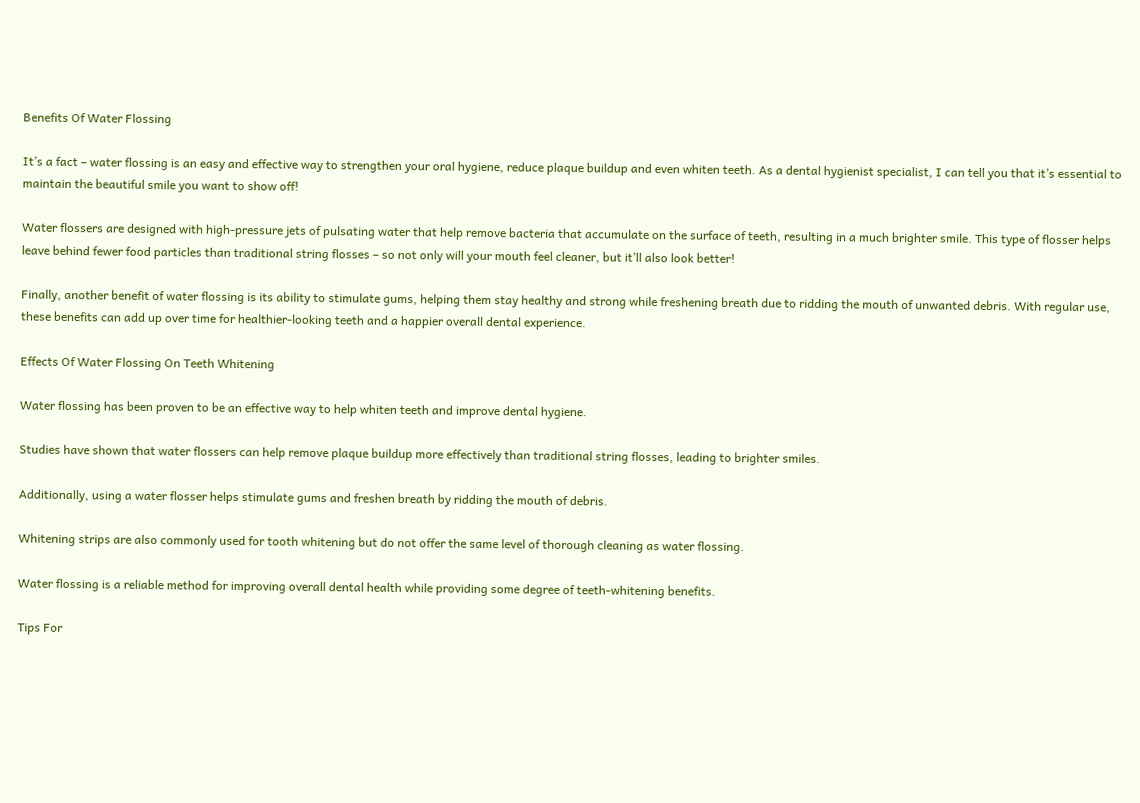Benefits Of Water Flossing

It’s a fact – water flossing is an easy and effective way to strengthen your oral hygiene, reduce plaque buildup and even whiten teeth. As a dental hygienist specialist, I can tell you that it’s essential to maintain the beautiful smile you want to show off!

Water flossers are designed with high-pressure jets of pulsating water that help remove bacteria that accumulate on the surface of teeth, resulting in a much brighter smile. This type of flosser helps leave behind fewer food particles than traditional string flosses – so not only will your mouth feel cleaner, but it’ll also look better!

Finally, another benefit of water flossing is its ability to stimulate gums, helping them stay healthy and strong while freshening breath due to ridding the mouth of unwanted debris. With regular use, these benefits can add up over time for healthier-looking teeth and a happier overall dental experience.

Effects Of Water Flossing On Teeth Whitening

Water flossing has been proven to be an effective way to help whiten teeth and improve dental hygiene.

Studies have shown that water flossers can help remove plaque buildup more effectively than traditional string flosses, leading to brighter smiles.

Additionally, using a water flosser helps stimulate gums and freshen breath by ridding the mouth of debris.

Whitening strips are also commonly used for tooth whitening but do not offer the same level of thorough cleaning as water flossing.

Water flossing is a reliable method for improving overall dental health while providing some degree of teeth-whitening benefits.

Tips For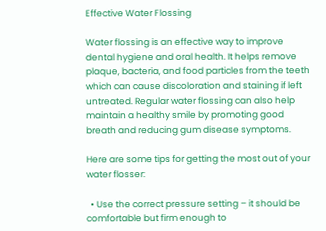Effective Water Flossing

Water flossing is an effective way to improve dental hygiene and oral health. It helps remove plaque, bacteria, and food particles from the teeth which can cause discoloration and staining if left untreated. Regular water flossing can also help maintain a healthy smile by promoting good breath and reducing gum disease symptoms.

Here are some tips for getting the most out of your water flosser:

  • Use the correct pressure setting – it should be comfortable but firm enough to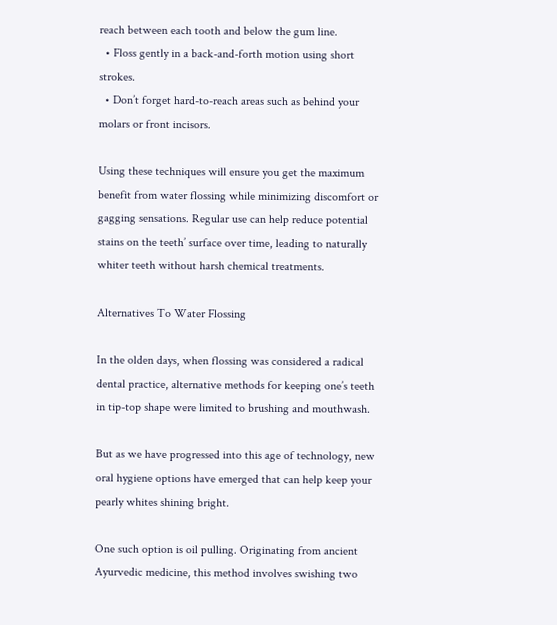reach between each tooth and below the gum line.
  • Floss gently in a back-and-forth motion using short strokes.
  • Don’t forget hard-to-reach areas such as behind your molars or front incisors.

Using these techniques will ensure you get the maximum benefit from water flossing while minimizing discomfort or gagging sensations. Regular use can help reduce potential stains on the teeth’ surface over time, leading to naturally whiter teeth without harsh chemical treatments.

Alternatives To Water Flossing

In the olden days, when flossing was considered a radical dental practice, alternative methods for keeping one’s teeth in tip-top shape were limited to brushing and mouthwash.

But as we have progressed into this age of technology, new oral hygiene options have emerged that can help keep your pearly whites shining bright.

One such option is oil pulling. Originating from ancient Ayurvedic medicine, this method involves swishing two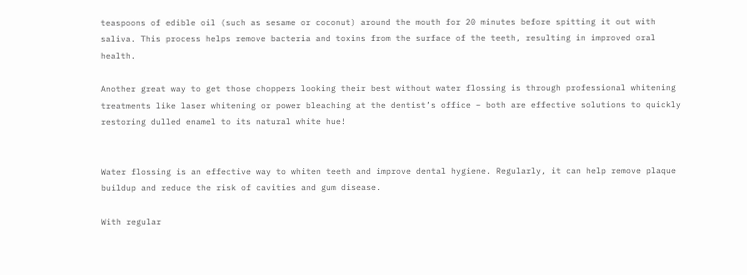teaspoons of edible oil (such as sesame or coconut) around the mouth for 20 minutes before spitting it out with saliva. This process helps remove bacteria and toxins from the surface of the teeth, resulting in improved oral health.

Another great way to get those choppers looking their best without water flossing is through professional whitening treatments like laser whitening or power bleaching at the dentist’s office – both are effective solutions to quickly restoring dulled enamel to its natural white hue!


Water flossing is an effective way to whiten teeth and improve dental hygiene. Regularly, it can help remove plaque buildup and reduce the risk of cavities and gum disease.

With regular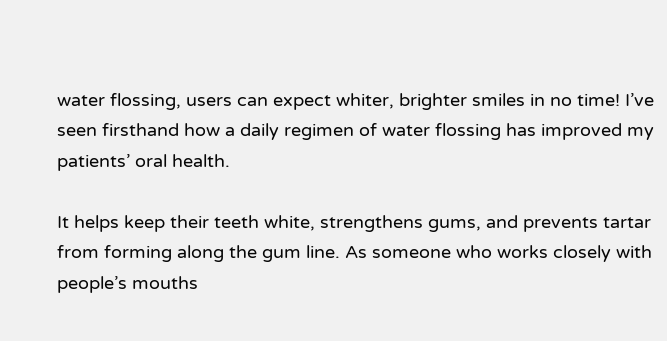water flossing, users can expect whiter, brighter smiles in no time! I’ve seen firsthand how a daily regimen of water flossing has improved my patients’ oral health.

It helps keep their teeth white, strengthens gums, and prevents tartar from forming along the gum line. As someone who works closely with people’s mouths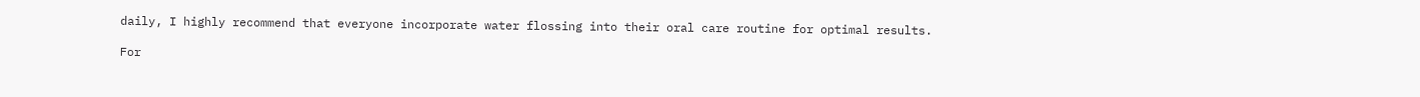daily, I highly recommend that everyone incorporate water flossing into their oral care routine for optimal results.

For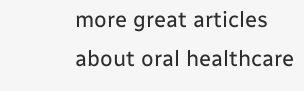more great articles about oral healthcare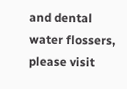and dental water flossers, please visit